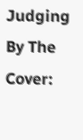Judging By The Cover: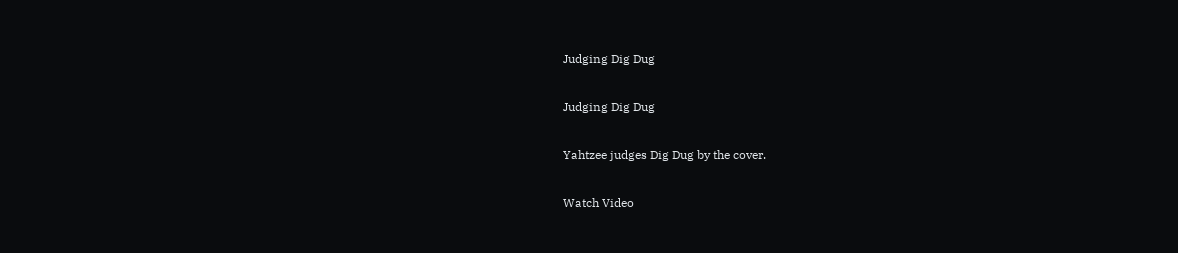Judging Dig Dug

Judging Dig Dug

Yahtzee judges Dig Dug by the cover.

Watch Video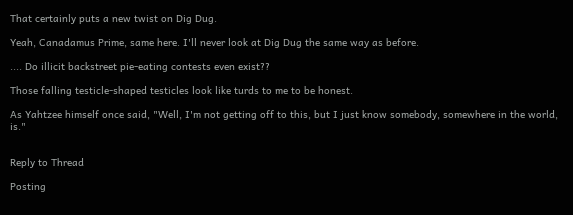That certainly puts a new twist on Dig Dug.

Yeah, Canadamus Prime, same here. I'll never look at Dig Dug the same way as before.

.... Do illicit backstreet pie-eating contests even exist??

Those falling testicle-shaped testicles look like turds to me to be honest.

As Yahtzee himself once said, "Well, I'm not getting off to this, but I just know somebody, somewhere in the world, is."


Reply to Thread

Posting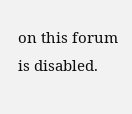on this forum is disabled.